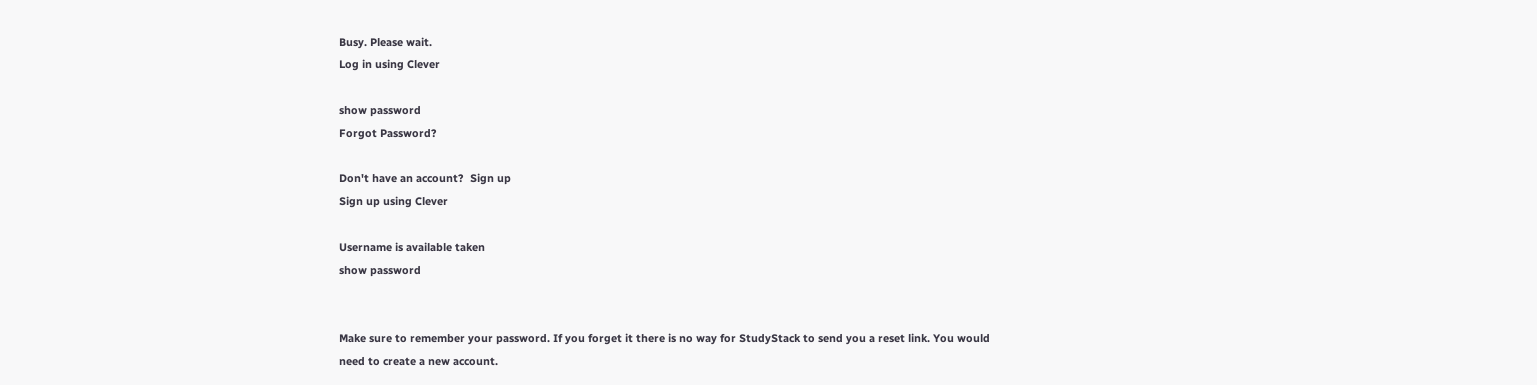Busy. Please wait.
Log in using Clever

show password
Forgot Password?

Don't have an account?  Sign up
Sign up using Clever

Username is available taken
show password


Make sure to remember your password. If you forget it there is no way for StudyStack to send you a reset link. You would need to create a new account.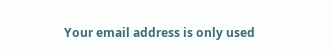Your email address is only used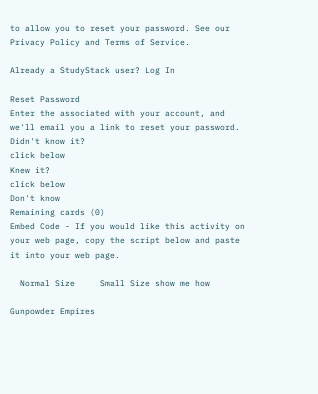to allow you to reset your password. See our Privacy Policy and Terms of Service.

Already a StudyStack user? Log In

Reset Password
Enter the associated with your account, and we'll email you a link to reset your password.
Didn't know it?
click below
Knew it?
click below
Don't know
Remaining cards (0)
Embed Code - If you would like this activity on your web page, copy the script below and paste it into your web page.

  Normal Size     Small Size show me how

Gunpowder Empires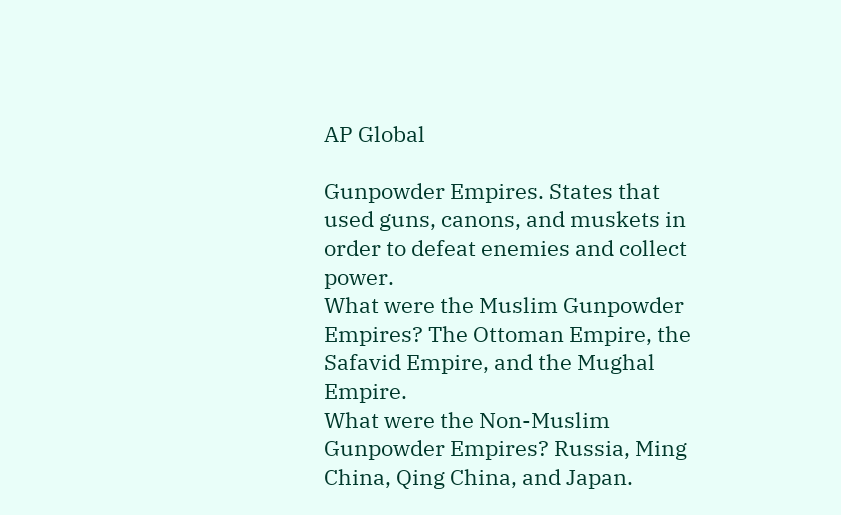AP Global

Gunpowder Empires. States that used guns, canons, and muskets in order to defeat enemies and collect power.
What were the Muslim Gunpowder Empires? The Ottoman Empire, the Safavid Empire, and the Mughal Empire.
What were the Non-Muslim Gunpowder Empires? Russia, Ming China, Qing China, and Japan.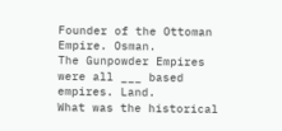Founder of the Ottoman Empire. Osman.
The Gunpowder Empires were all ___ based empires. Land.
What was the historical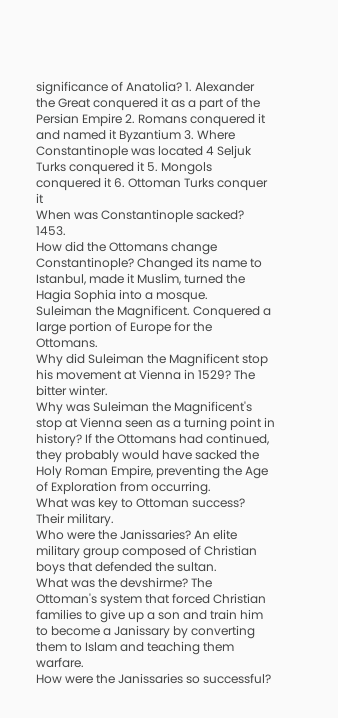significance of Anatolia? 1. Alexander the Great conquered it as a part of the Persian Empire 2. Romans conquered it and named it Byzantium 3. Where Constantinople was located 4 Seljuk Turks conquered it 5. Mongols conquered it 6. Ottoman Turks conquer it
When was Constantinople sacked? 1453.
How did the Ottomans change Constantinople? Changed its name to Istanbul, made it Muslim, turned the Hagia Sophia into a mosque.
Suleiman the Magnificent. Conquered a large portion of Europe for the Ottomans.
Why did Suleiman the Magnificent stop his movement at Vienna in 1529? The bitter winter.
Why was Suleiman the Magnificent's stop at Vienna seen as a turning point in history? If the Ottomans had continued, they probably would have sacked the Holy Roman Empire, preventing the Age of Exploration from occurring.
What was key to Ottoman success? Their military.
Who were the Janissaries? An elite military group composed of Christian boys that defended the sultan.
What was the devshirme? The Ottoman's system that forced Christian families to give up a son and train him to become a Janissary by converting them to Islam and teaching them warfare.
How were the Janissaries so successful?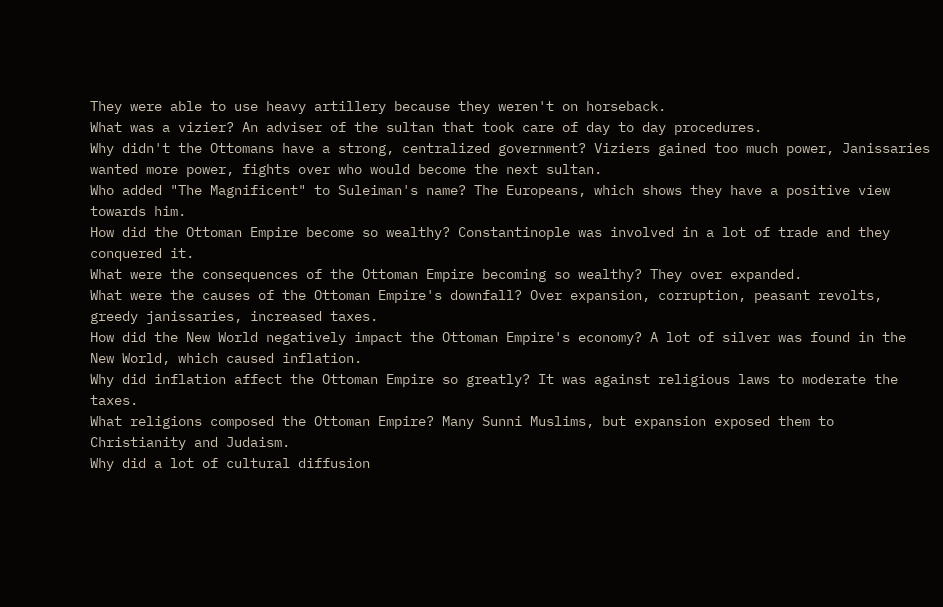They were able to use heavy artillery because they weren't on horseback.
What was a vizier? An adviser of the sultan that took care of day to day procedures.
Why didn't the Ottomans have a strong, centralized government? Viziers gained too much power, Janissaries wanted more power, fights over who would become the next sultan.
Who added "The Magnificent" to Suleiman's name? The Europeans, which shows they have a positive view towards him.
How did the Ottoman Empire become so wealthy? Constantinople was involved in a lot of trade and they conquered it.
What were the consequences of the Ottoman Empire becoming so wealthy? They over expanded.
What were the causes of the Ottoman Empire's downfall? Over expansion, corruption, peasant revolts, greedy janissaries, increased taxes.
How did the New World negatively impact the Ottoman Empire's economy? A lot of silver was found in the New World, which caused inflation.
Why did inflation affect the Ottoman Empire so greatly? It was against religious laws to moderate the taxes.
What religions composed the Ottoman Empire? Many Sunni Muslims, but expansion exposed them to Christianity and Judaism.
Why did a lot of cultural diffusion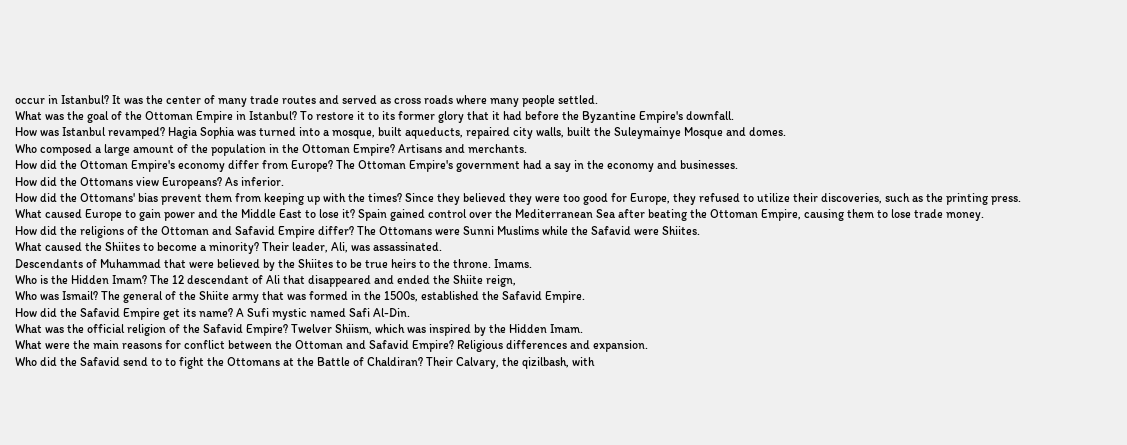occur in Istanbul? It was the center of many trade routes and served as cross roads where many people settled.
What was the goal of the Ottoman Empire in Istanbul? To restore it to its former glory that it had before the Byzantine Empire's downfall.
How was Istanbul revamped? Hagia Sophia was turned into a mosque, built aqueducts, repaired city walls, built the Suleymainye Mosque and domes.
Who composed a large amount of the population in the Ottoman Empire? Artisans and merchants.
How did the Ottoman Empire's economy differ from Europe? The Ottoman Empire's government had a say in the economy and businesses.
How did the Ottomans view Europeans? As inferior.
How did the Ottomans' bias prevent them from keeping up with the times? Since they believed they were too good for Europe, they refused to utilize their discoveries, such as the printing press.
What caused Europe to gain power and the Middle East to lose it? Spain gained control over the Mediterranean Sea after beating the Ottoman Empire, causing them to lose trade money.
How did the religions of the Ottoman and Safavid Empire differ? The Ottomans were Sunni Muslims while the Safavid were Shiites.
What caused the Shiites to become a minority? Their leader, Ali, was assassinated.
Descendants of Muhammad that were believed by the Shiites to be true heirs to the throne. Imams.
Who is the Hidden Imam? The 12 descendant of Ali that disappeared and ended the Shiite reign,
Who was Ismail? The general of the Shiite army that was formed in the 1500s, established the Safavid Empire.
How did the Safavid Empire get its name? A Sufi mystic named Safi Al-Din.
What was the official religion of the Safavid Empire? Twelver Shiism, which was inspired by the Hidden Imam.
What were the main reasons for conflict between the Ottoman and Safavid Empire? Religious differences and expansion.
Who did the Safavid send to to fight the Ottomans at the Battle of Chaldiran? Their Calvary, the qizilbash, with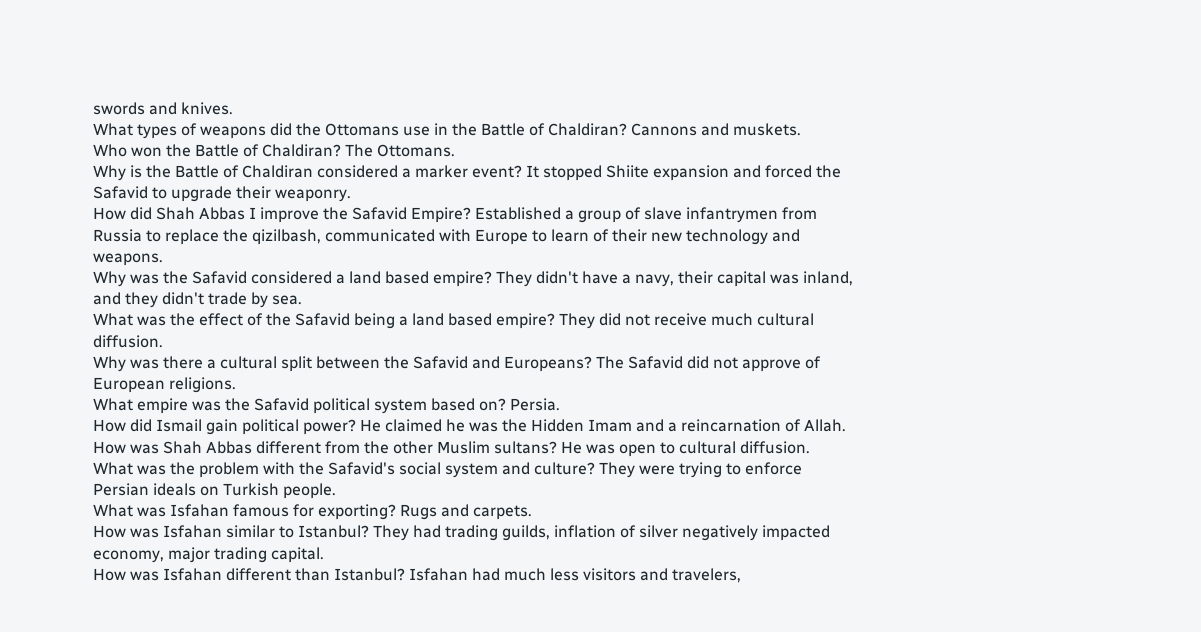swords and knives.
What types of weapons did the Ottomans use in the Battle of Chaldiran? Cannons and muskets.
Who won the Battle of Chaldiran? The Ottomans.
Why is the Battle of Chaldiran considered a marker event? It stopped Shiite expansion and forced the Safavid to upgrade their weaponry.
How did Shah Abbas I improve the Safavid Empire? Established a group of slave infantrymen from Russia to replace the qizilbash, communicated with Europe to learn of their new technology and weapons.
Why was the Safavid considered a land based empire? They didn't have a navy, their capital was inland, and they didn't trade by sea.
What was the effect of the Safavid being a land based empire? They did not receive much cultural diffusion.
Why was there a cultural split between the Safavid and Europeans? The Safavid did not approve of European religions.
What empire was the Safavid political system based on? Persia.
How did Ismail gain political power? He claimed he was the Hidden Imam and a reincarnation of Allah.
How was Shah Abbas different from the other Muslim sultans? He was open to cultural diffusion.
What was the problem with the Safavid's social system and culture? They were trying to enforce Persian ideals on Turkish people.
What was Isfahan famous for exporting? Rugs and carpets.
How was Isfahan similar to Istanbul? They had trading guilds, inflation of silver negatively impacted economy, major trading capital.
How was Isfahan different than Istanbul? Isfahan had much less visitors and travelers,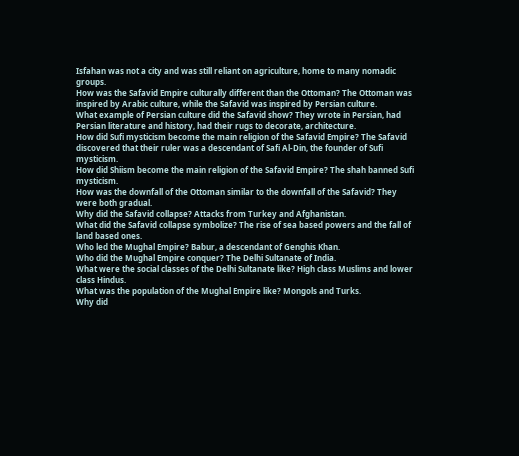Isfahan was not a city and was still reliant on agriculture, home to many nomadic groups.
How was the Safavid Empire culturally different than the Ottoman? The Ottoman was inspired by Arabic culture, while the Safavid was inspired by Persian culture.
What example of Persian culture did the Safavid show? They wrote in Persian, had Persian literature and history, had their rugs to decorate, architecture.
How did Sufi mysticism become the main religion of the Safavid Empire? The Safavid discovered that their ruler was a descendant of Safi Al-Din, the founder of Sufi mysticism.
How did Shiism become the main religion of the Safavid Empire? The shah banned Sufi mysticism.
How was the downfall of the Ottoman similar to the downfall of the Safavid? They were both gradual.
Why did the Safavid collapse? Attacks from Turkey and Afghanistan.
What did the Safavid collapse symbolize? The rise of sea based powers and the fall of land based ones.
Who led the Mughal Empire? Babur, a descendant of Genghis Khan.
Who did the Mughal Empire conquer? The Delhi Sultanate of India.
What were the social classes of the Delhi Sultanate like? High class Muslims and lower class Hindus.
What was the population of the Mughal Empire like? Mongols and Turks.
Why did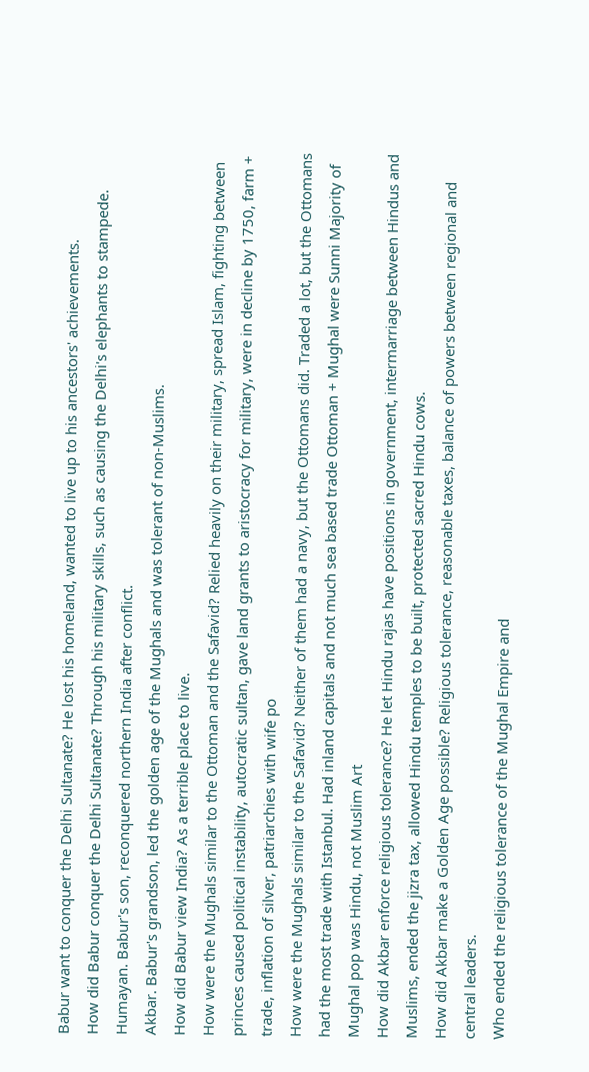Babur want to conquer the Delhi Sultanate? He lost his homeland, wanted to live up to his ancestors' achievements.
How did Babur conquer the Delhi Sultanate? Through his military skills, such as causing the Delhi's elephants to stampede.
Humayan. Babur's son, reconquered northern India after conflict.
Akbar. Babur's grandson, led the golden age of the Mughals and was tolerant of non-Muslims.
How did Babur view India? As a terrible place to live.
How were the Mughals similar to the Ottoman and the Safavid? Relied heavily on their military, spread Islam, fighting between princes caused political instability, autocratic sultan, gave land grants to aristocracy for military, were in decline by 1750, farm + trade, inflation of silver, patriarchies with wife po
How were the Mughals similar to the Safavid? Neither of them had a navy, but the Ottomans did. Traded a lot, but the Ottomans had the most trade with Istanbul. Had inland capitals and not much sea based trade Ottoman + Mughal were Sunni Majority of Mughal pop was Hindu, not Muslim Art
How did Akbar enforce religious tolerance? He let Hindu rajas have positions in government, intermarriage between Hindus and Muslims, ended the jizra tax, allowed Hindu temples to be built, protected sacred Hindu cows.
How did Akbar make a Golden Age possible? Religious tolerance, reasonable taxes, balance of powers between regional and central leaders.
Who ended the religious tolerance of the Mughal Empire and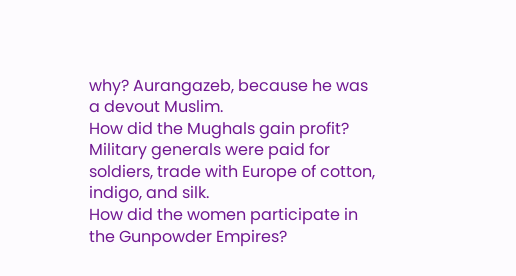why? Aurangazeb, because he was a devout Muslim.
How did the Mughals gain profit? Military generals were paid for soldiers, trade with Europe of cotton, indigo, and silk.
How did the women participate in the Gunpowder Empires?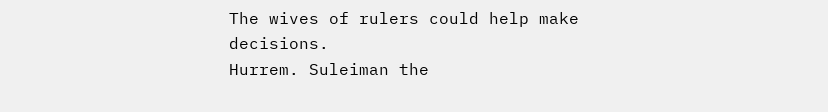The wives of rulers could help make decisions.
Hurrem. Suleiman the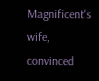Magnificent's wife, convinced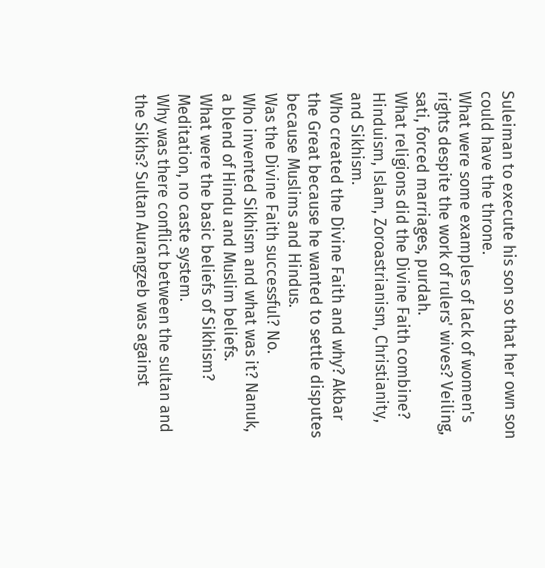Suleiman to execute his son so that her own son could have the throne.
What were some examples of lack of women's rights despite the work of rulers' wives? Veiling, sati, forced marriages, purdah.
What religions did the Divine Faith combine? Hinduism, Islam, Zoroastrianism, Christianity, and Sikhism.
Who created the Divine Faith and why? Akbar the Great because he wanted to settle disputes because Muslims and Hindus.
Was the Divine Faith successful? No.
Who invented Sikhism and what was it? Nanuk, a blend of Hindu and Muslim beliefs.
What were the basic beliefs of Sikhism? Meditation, no caste system.
Why was there conflict between the sultan and the Sikhs? Sultan Aurangzeb was against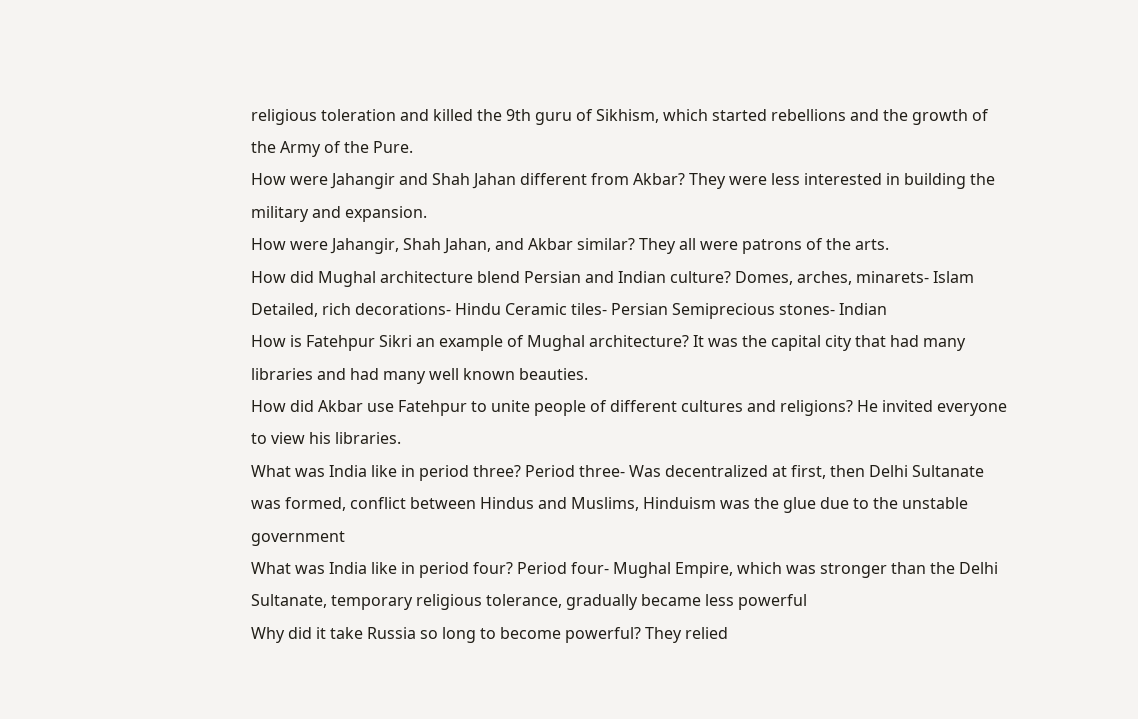religious toleration and killed the 9th guru of Sikhism, which started rebellions and the growth of the Army of the Pure.
How were Jahangir and Shah Jahan different from Akbar? They were less interested in building the military and expansion.
How were Jahangir, Shah Jahan, and Akbar similar? They all were patrons of the arts.
How did Mughal architecture blend Persian and Indian culture? Domes, arches, minarets- Islam Detailed, rich decorations- Hindu Ceramic tiles- Persian Semiprecious stones- Indian
How is Fatehpur Sikri an example of Mughal architecture? It was the capital city that had many libraries and had many well known beauties.
How did Akbar use Fatehpur to unite people of different cultures and religions? He invited everyone to view his libraries.
What was India like in period three? Period three- Was decentralized at first, then Delhi Sultanate was formed, conflict between Hindus and Muslims, Hinduism was the glue due to the unstable government
What was India like in period four? Period four- Mughal Empire, which was stronger than the Delhi Sultanate, temporary religious tolerance, gradually became less powerful
Why did it take Russia so long to become powerful? They relied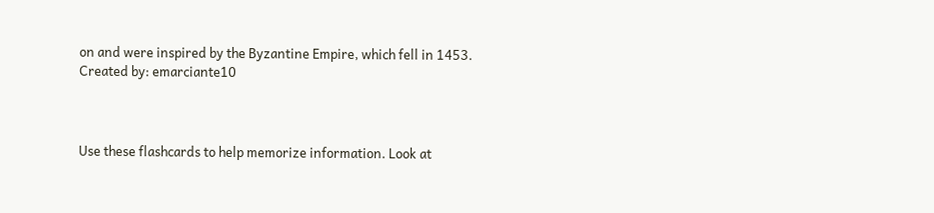on and were inspired by the Byzantine Empire, which fell in 1453.
Created by: emarciante10



Use these flashcards to help memorize information. Look at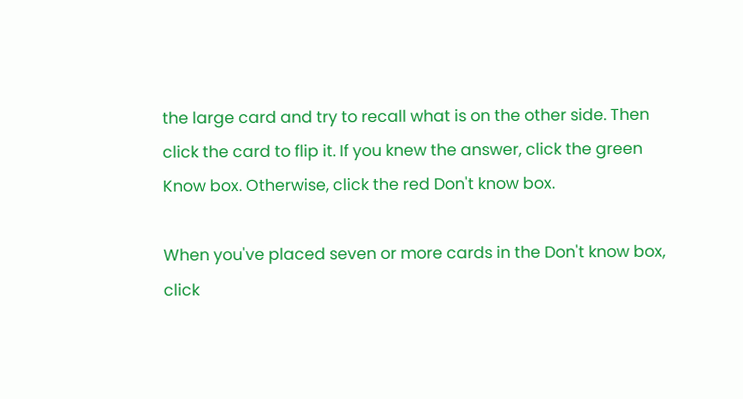the large card and try to recall what is on the other side. Then click the card to flip it. If you knew the answer, click the green Know box. Otherwise, click the red Don't know box.

When you've placed seven or more cards in the Don't know box, click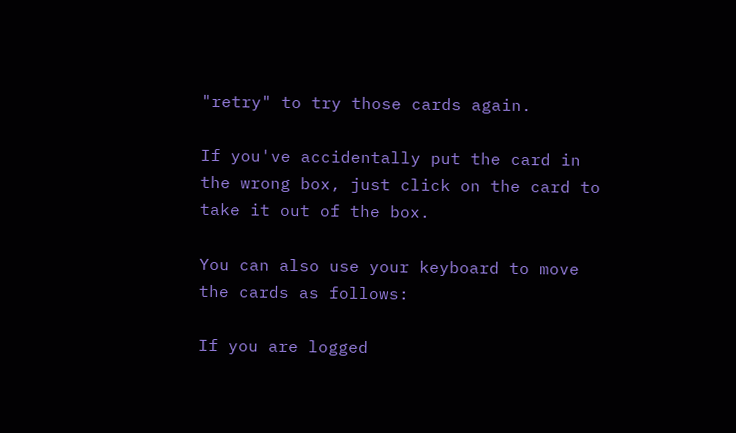"retry" to try those cards again.

If you've accidentally put the card in the wrong box, just click on the card to take it out of the box.

You can also use your keyboard to move the cards as follows:

If you are logged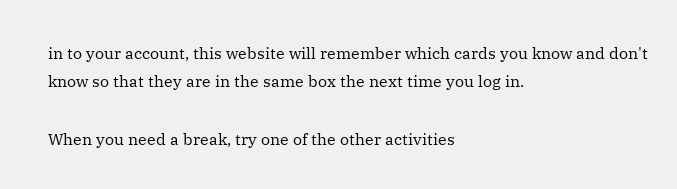in to your account, this website will remember which cards you know and don't know so that they are in the same box the next time you log in.

When you need a break, try one of the other activities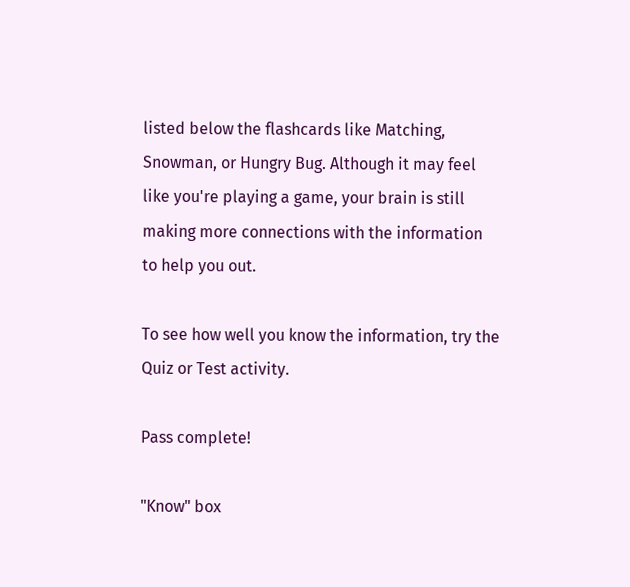listed below the flashcards like Matching, Snowman, or Hungry Bug. Although it may feel like you're playing a game, your brain is still making more connections with the information to help you out.

To see how well you know the information, try the Quiz or Test activity.

Pass complete!

"Know" box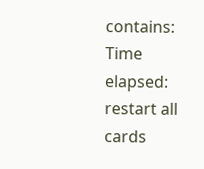contains:
Time elapsed:
restart all cards